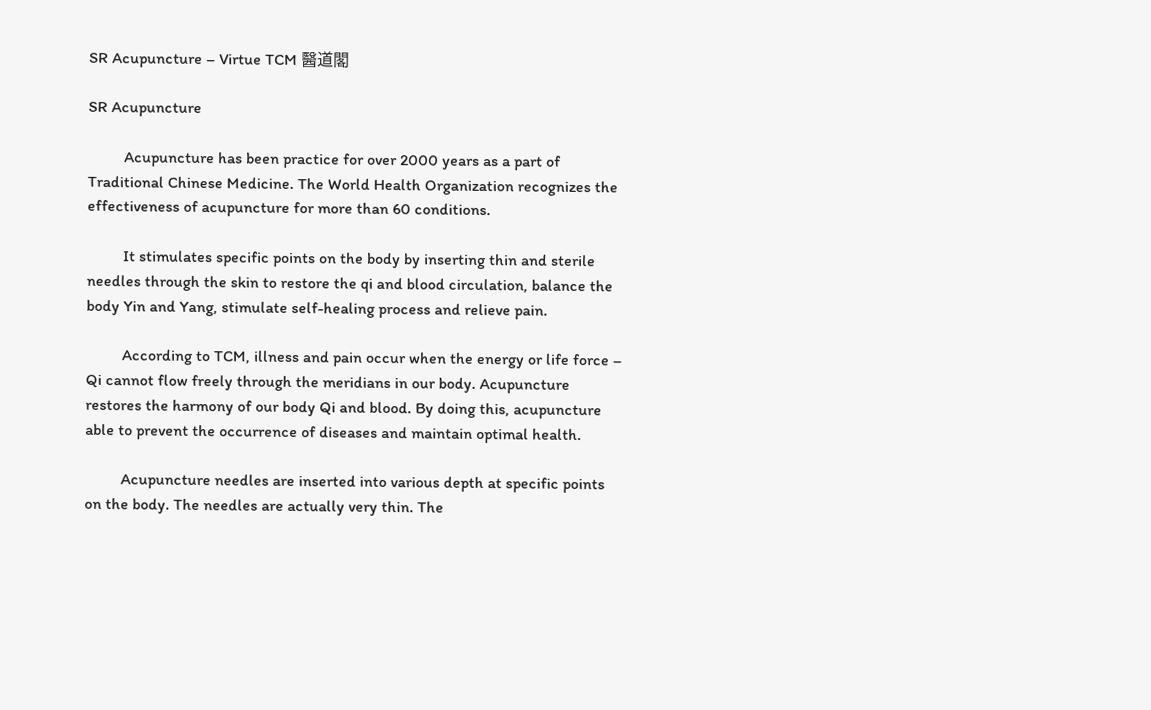SR Acupuncture – Virtue TCM 醫道閣

SR Acupuncture

         Acupuncture has been practice for over 2000 years as a part of Traditional Chinese Medicine. The World Health Organization recognizes the effectiveness of acupuncture for more than 60 conditions.

         It stimulates specific points on the body by inserting thin and sterile needles through the skin to restore the qi and blood circulation, balance the body Yin and Yang, stimulate self-healing process and relieve pain.

         According to TCM, illness and pain occur when the energy or life force – Qi cannot flow freely through the meridians in our body. Acupuncture restores the harmony of our body Qi and blood. By doing this, acupuncture able to prevent the occurrence of diseases and maintain optimal health.

         Acupuncture needles are inserted into various depth at specific points on the body. The needles are actually very thin. The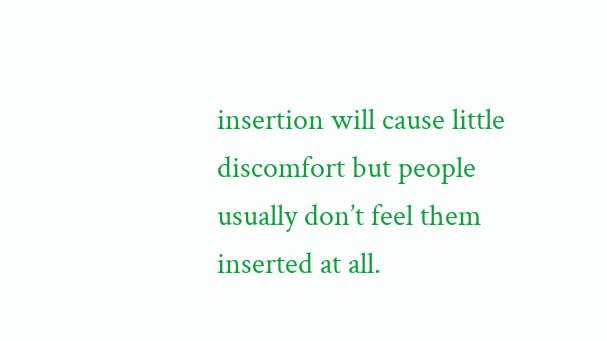insertion will cause little discomfort but people usually don’t feel them inserted at all.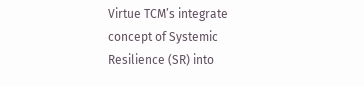Virtue TCM’s integrate concept of Systemic Resilience (SR) into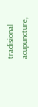tradisional acupuncture,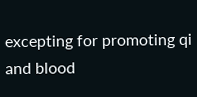excepting for promoting qi and blood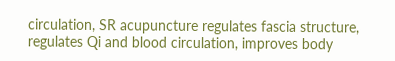circulation, SR acupuncture regulates fascia structure, regulates Qi and blood circulation, improves body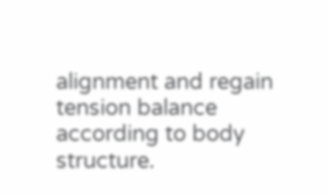alignment and regain tension balance according to body structure.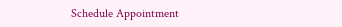Schedule Appointment